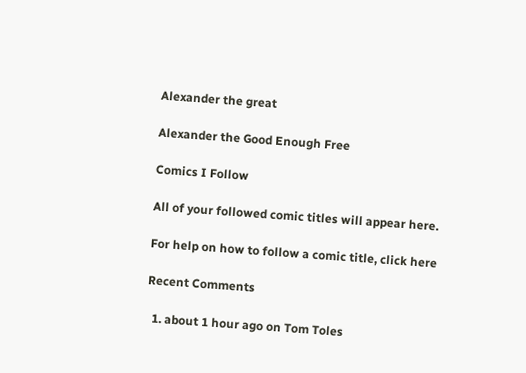Alexander the great

Alexander the Good Enough Free

Comics I Follow

All of your followed comic titles will appear here.

For help on how to follow a comic title, click here

Recent Comments

  1. about 1 hour ago on Tom Toles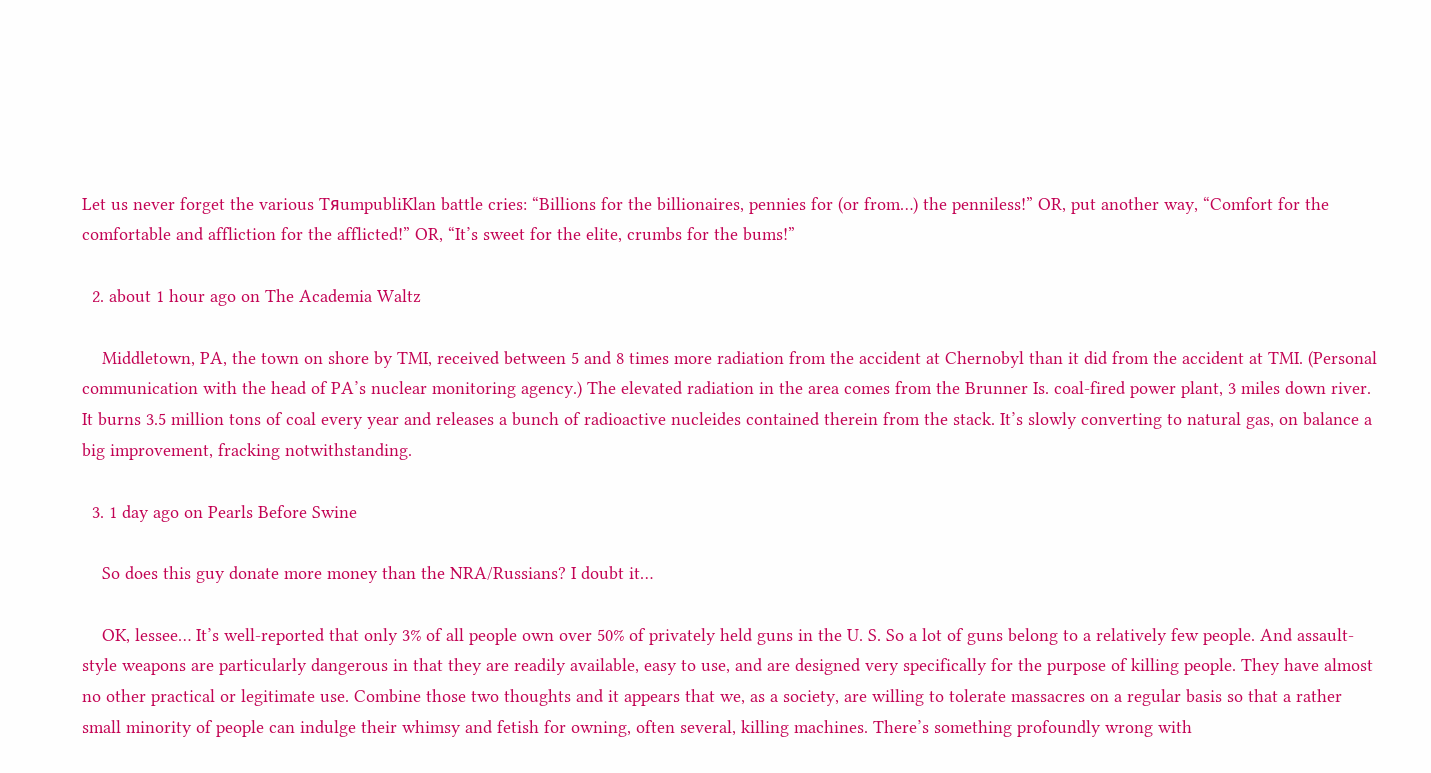Let us never forget the various TяumpubliKlan battle cries: “Billions for the billionaires, pennies for (or from…) the penniless!” OR, put another way, “Comfort for the comfortable and affliction for the afflicted!” OR, “It’s sweet for the elite, crumbs for the bums!”

  2. about 1 hour ago on The Academia Waltz

    Middletown, PA, the town on shore by TMI, received between 5 and 8 times more radiation from the accident at Chernobyl than it did from the accident at TMI. (Personal communication with the head of PA’s nuclear monitoring agency.) The elevated radiation in the area comes from the Brunner Is. coal-fired power plant, 3 miles down river. It burns 3.5 million tons of coal every year and releases a bunch of radioactive nucleides contained therein from the stack. It’s slowly converting to natural gas, on balance a big improvement, fracking notwithstanding.

  3. 1 day ago on Pearls Before Swine

    So does this guy donate more money than the NRA/Russians? I doubt it…

    OK, lessee… It’s well-reported that only 3% of all people own over 50% of privately held guns in the U. S. So a lot of guns belong to a relatively few people. And assault-style weapons are particularly dangerous in that they are readily available, easy to use, and are designed very specifically for the purpose of killing people. They have almost no other practical or legitimate use. Combine those two thoughts and it appears that we, as a society, are willing to tolerate massacres on a regular basis so that a rather small minority of people can indulge their whimsy and fetish for owning, often several, killing machines. There’s something profoundly wrong with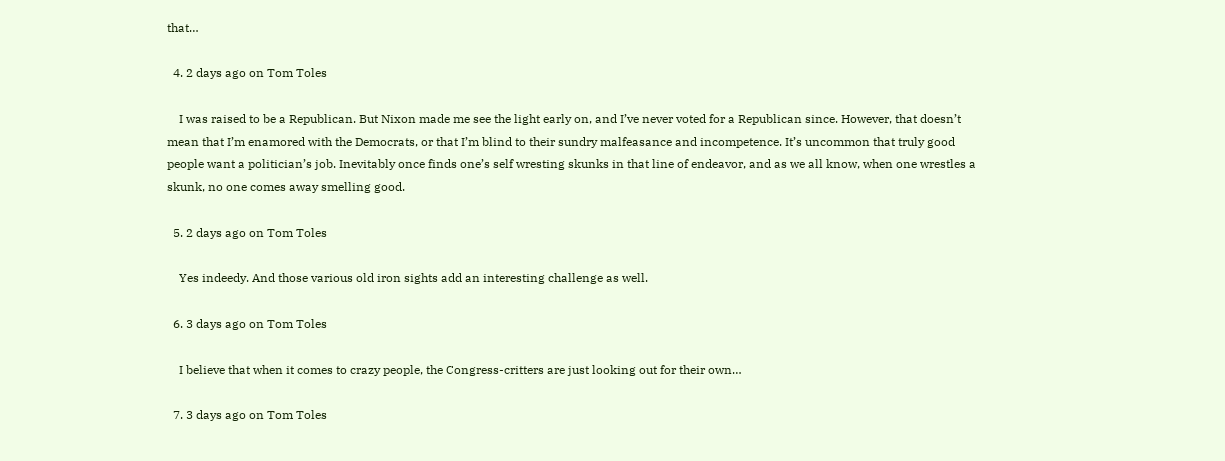that…

  4. 2 days ago on Tom Toles

    I was raised to be a Republican. But Nixon made me see the light early on, and I’ve never voted for a Republican since. However, that doesn’t mean that I’m enamored with the Democrats, or that I’m blind to their sundry malfeasance and incompetence. It’s uncommon that truly good people want a politician’s job. Inevitably once finds one’s self wresting skunks in that line of endeavor, and as we all know, when one wrestles a skunk, no one comes away smelling good.

  5. 2 days ago on Tom Toles

    Yes indeedy. And those various old iron sights add an interesting challenge as well.

  6. 3 days ago on Tom Toles

    I believe that when it comes to crazy people, the Congress-critters are just looking out for their own…

  7. 3 days ago on Tom Toles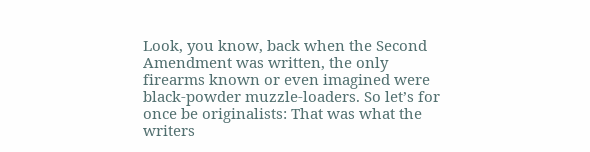Look, you know, back when the Second Amendment was written, the only firearms known or even imagined were black-powder muzzle-loaders. So let’s for once be originalists: That was what the writers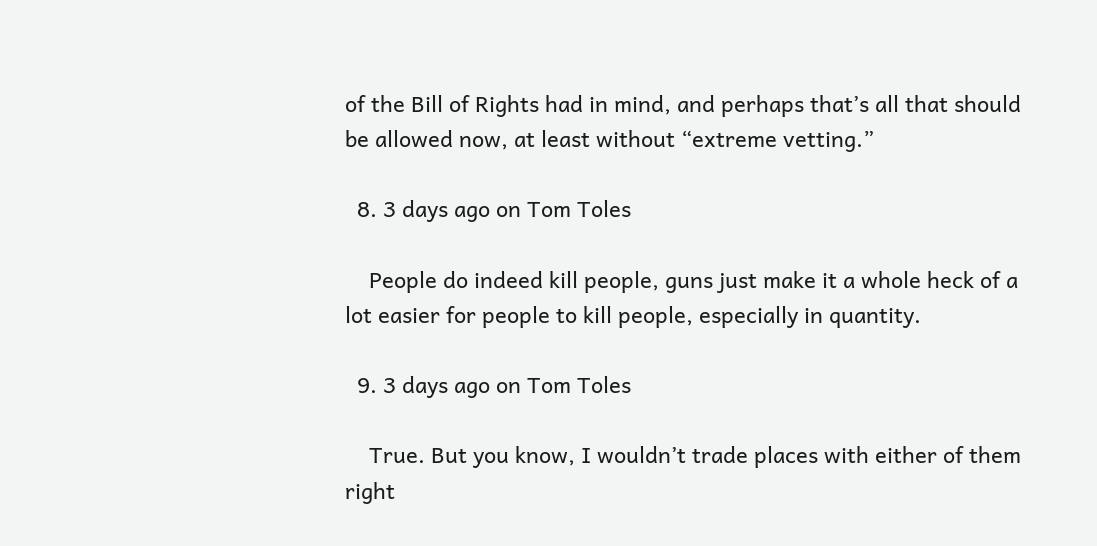of the Bill of Rights had in mind, and perhaps that’s all that should be allowed now, at least without “extreme vetting.”

  8. 3 days ago on Tom Toles

    People do indeed kill people, guns just make it a whole heck of a lot easier for people to kill people, especially in quantity.

  9. 3 days ago on Tom Toles

    True. But you know, I wouldn’t trade places with either of them right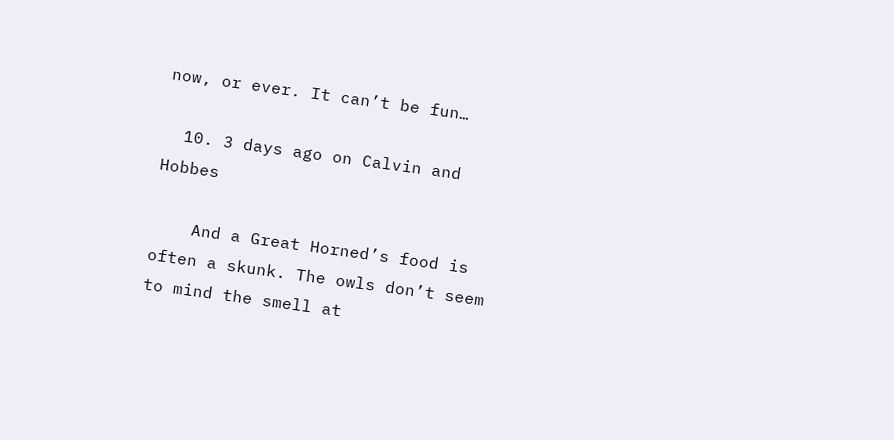now, or ever. It can’t be fun…

  10. 3 days ago on Calvin and Hobbes

    And a Great Horned’s food is often a skunk. The owls don’t seem to mind the smell at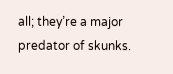all; they’re a major predator of skunks.